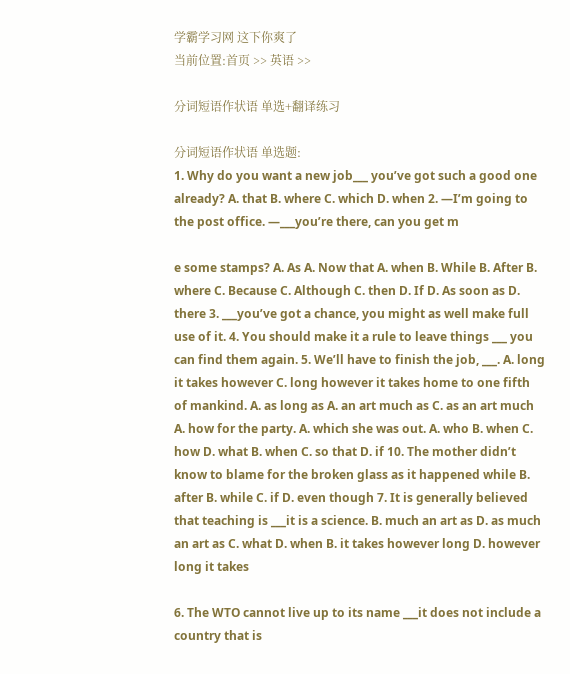学霸学习网 这下你爽了
当前位置:首页 >> 英语 >>

分词短语作状语 单选+翻译练习

分词短语作状语 单选题:
1. Why do you want a new job___ you’ve got such a good one already? A. that B. where C. which D. when 2. —I’m going to the post office. —___you’re there, can you get m

e some stamps? A. As A. Now that A. when B. While B. After B. where C. Because C. Although C. then D. If D. As soon as D. there 3. ___you’ve got a chance, you might as well make full use of it. 4. You should make it a rule to leave things ___ you can find them again. 5. We’ll have to finish the job, ___. A. long it takes however C. long however it takes home to one fifth of mankind. A. as long as A. an art much as C. as an art much A. how for the party. A. which she was out. A. who B. when C. how D. what B. when C. so that D. if 10. The mother didn’t know to blame for the broken glass as it happened while B. after B. while C. if D. even though 7. It is generally believed that teaching is ___it is a science. B. much an art as D. as much an art as C. what D. when B. it takes however long D. however long it takes

6. The WTO cannot live up to its name ___it does not include a country that is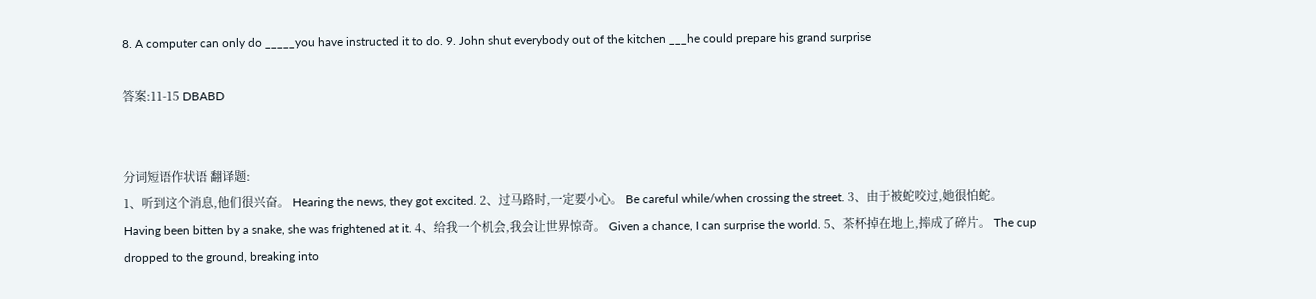8. A computer can only do _____you have instructed it to do. 9. John shut everybody out of the kitchen ___he could prepare his grand surprise

答案:11-15 DBABD


分词短语作状语 翻译题:
1、听到这个消息,他们很兴奋。 Hearing the news, they got excited. 2、过马路时,一定要小心。 Be careful while/when crossing the street. 3、由于被蛇咬过,她很怕蛇。 Having been bitten by a snake, she was frightened at it. 4、给我一个机会,我会让世界惊奇。 Given a chance, I can surprise the world. 5、茶杯掉在地上,摔成了碎片。 The cup dropped to the ground, breaking into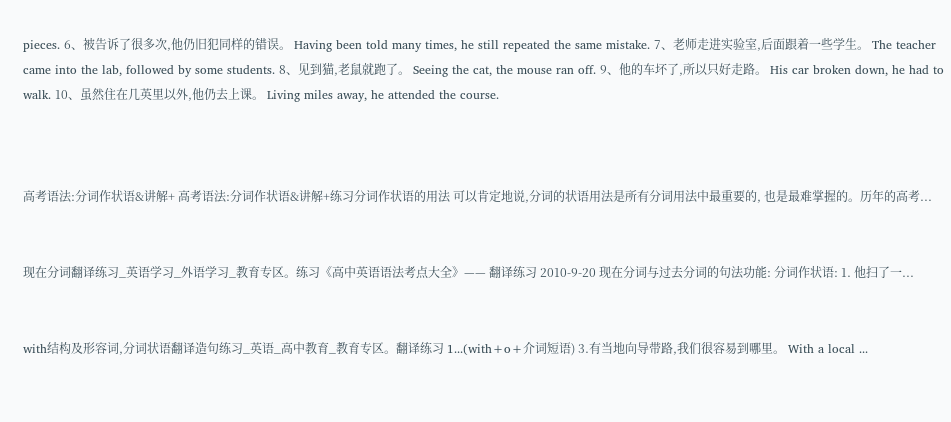pieces. 6、被告诉了很多次,他仍旧犯同样的错误。 Having been told many times, he still repeated the same mistake. 7、老师走进实验室,后面跟着一些学生。 The teacher came into the lab, followed by some students. 8、见到猫,老鼠就跑了。 Seeing the cat, the mouse ran off. 9、他的车坏了,所以只好走路。 His car broken down, he had to walk. 10、虽然住在几英里以外,他仍去上课。 Living miles away, he attended the course.



高考语法:分词作状语&讲解+ 高考语法:分词作状语&讲解+练习分词作状语的用法 可以肯定地说,分词的状语用法是所有分词用法中最重要的, 也是最难掌握的。历年的高考...


现在分词翻译练习_英语学习_外语学习_教育专区。练习《高中英语语法考点大全》—— 翻译练习 2010-9-20 现在分词与过去分词的句法功能: 分词作状语: 1. 他扫了一...


with结构及形容词,分词状语翻译造句练习_英语_高中教育_教育专区。翻译练习 1...(with+o+介词短语) 3.有当地向导带路,我们很容易到哪里。 With a local ...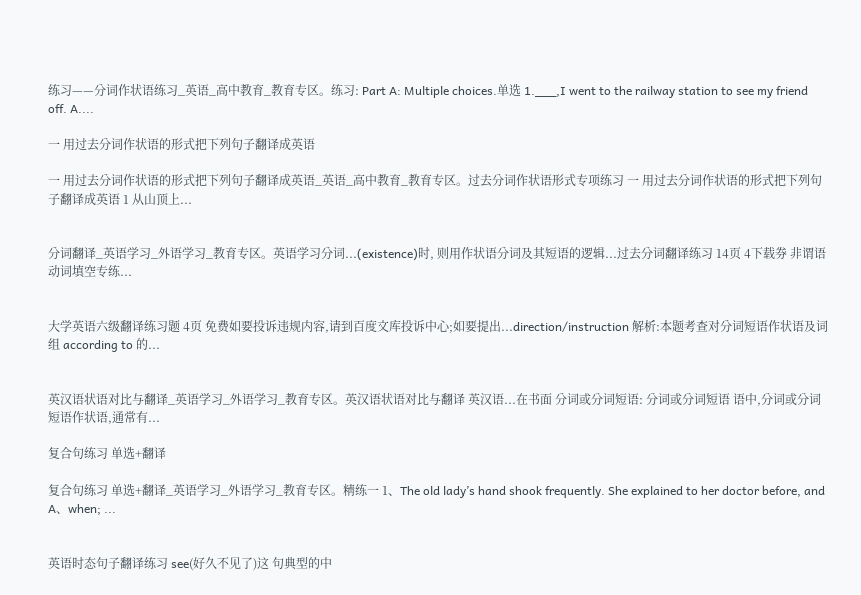练习——分词作状语练习_英语_高中教育_教育专区。练习: Part A: Multiple choices.单选 1.___,I went to the railway station to see my friend off. A....

一 用过去分词作状语的形式把下列句子翻译成英语

一 用过去分词作状语的形式把下列句子翻译成英语_英语_高中教育_教育专区。过去分词作状语形式专项练习 一 用过去分词作状语的形式把下列句子翻译成英语 1 从山顶上...


分词翻译_英语学习_外语学习_教育专区。英语学习分词...(existence)时, 则用作状语分词及其短语的逻辑...过去分词翻译练习 14页 4下载券 非谓语动词填空专练...


大学英语六级翻译练习题 4页 免费如要投诉违规内容,请到百度文库投诉中心;如要提出...direction/instruction 解析:本题考查对分词短语作状语及词组 according to 的...


英汉语状语对比与翻译_英语学习_外语学习_教育专区。英汉语状语对比与翻译 英汉语...在书面 分词或分词短语: 分词或分词短语 语中,分词或分词短语作状语,通常有...

复合句练习 单选+翻译

复合句练习 单选+翻译_英语学习_外语学习_教育专区。精练一 1、The old lady’s hand shook frequently. She explained to her doctor before, and A、when; ...


英语时态句子翻译练习 see(好久不见了)这 句典型的中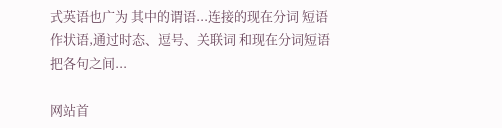式英语也广为 其中的谓语...连接的现在分词 短语作状语,通过时态、逗号、关联词 和现在分词短语把各句之间...

网站首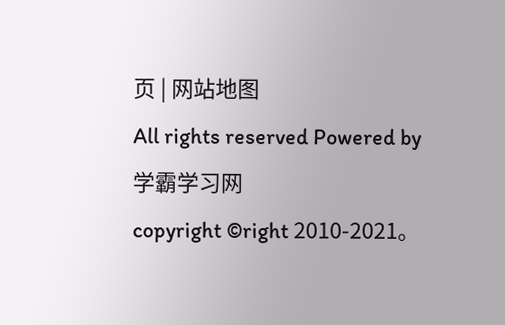页 | 网站地图
All rights reserved Powered by 学霸学习网
copyright ©right 2010-2021。